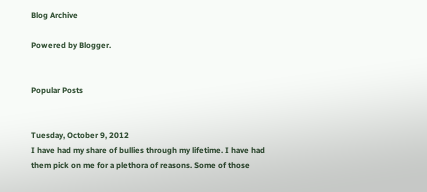Blog Archive

Powered by Blogger.


Popular Posts


Tuesday, October 9, 2012
I have had my share of bullies through my lifetime. I have had them pick on me for a plethora of reasons. Some of those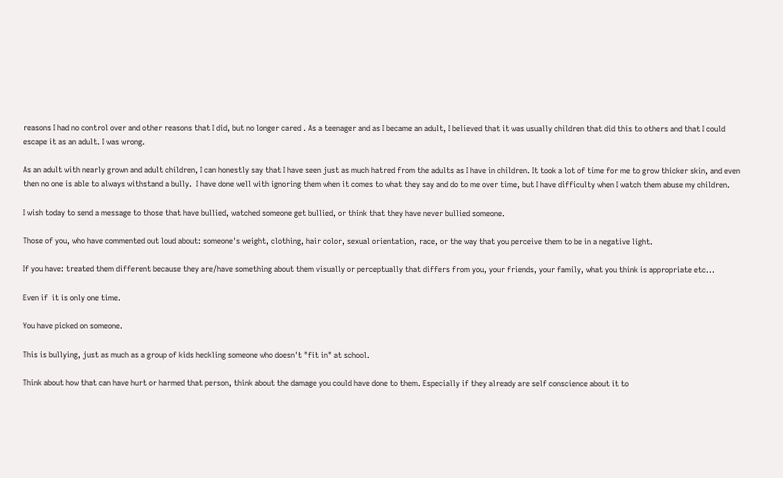reasons I had no control over and other reasons that I did, but no longer cared . As a teenager and as I became an adult, I believed that it was usually children that did this to others and that I could escape it as an adult. I was wrong.

As an adult with nearly grown and adult children, I can honestly say that I have seen just as much hatred from the adults as I have in children. It took a lot of time for me to grow thicker skin, and even then no one is able to always withstand a bully.  I have done well with ignoring them when it comes to what they say and do to me over time, but I have difficulty when I watch them abuse my children.

I wish today to send a message to those that have bullied, watched someone get bullied, or think that they have never bullied someone.

Those of you, who have commented out loud about: someone's weight, clothing, hair color, sexual orientation, race, or the way that you perceive them to be in a negative light.

If you have: treated them different because they are/have something about them visually or perceptually that differs from you, your friends, your family, what you think is appropriate etc...

Even if  it is only one time.

You have picked on someone.

This is bullying, just as much as a group of kids heckling someone who doesn't "fit in" at school.

Think about how that can have hurt or harmed that person, think about the damage you could have done to them. Especially if they already are self conscience about it to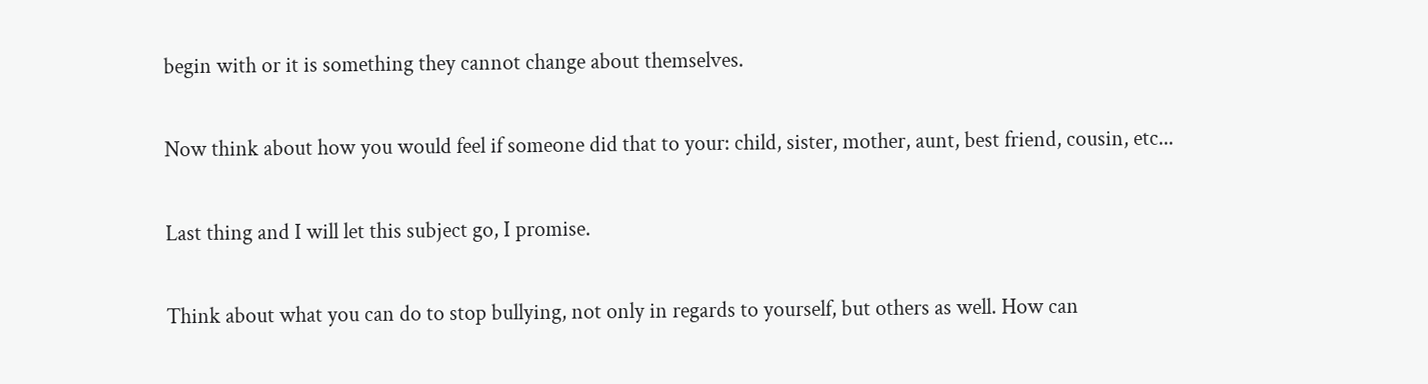begin with or it is something they cannot change about themselves.

Now think about how you would feel if someone did that to your: child, sister, mother, aunt, best friend, cousin, etc...

Last thing and I will let this subject go, I promise.

Think about what you can do to stop bullying, not only in regards to yourself, but others as well. How can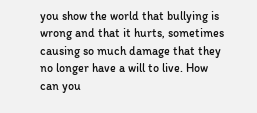you show the world that bullying is wrong and that it hurts, sometimes causing so much damage that they no longer have a will to live. How can you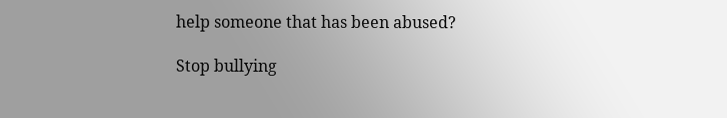help someone that has been abused?

Stop bullying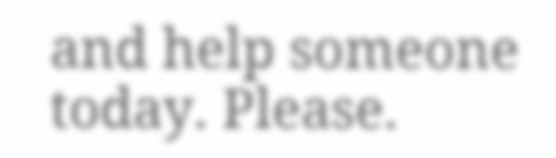and help someone today. Please.